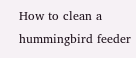How to clean a hummingbird feeder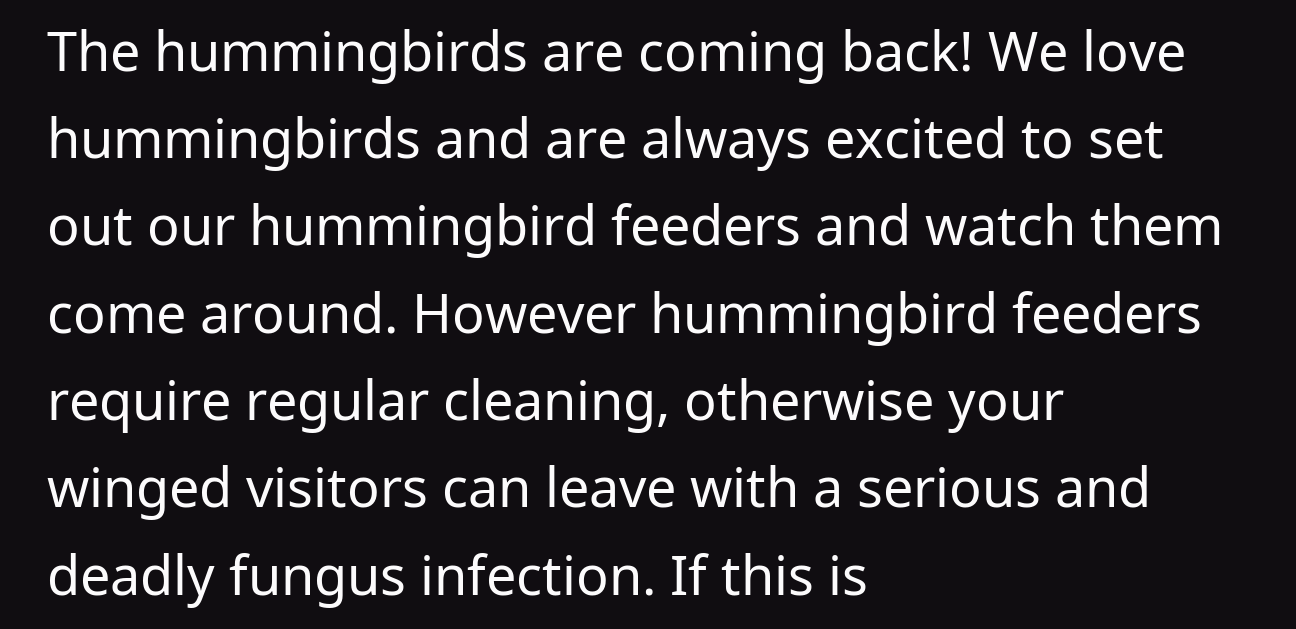The hummingbirds are coming back! We love hummingbirds and are always excited to set out our hummingbird feeders and watch them come around. However hummingbird feeders require regular cleaning, otherwise your winged visitors can leave with a serious and deadly fungus infection. If this is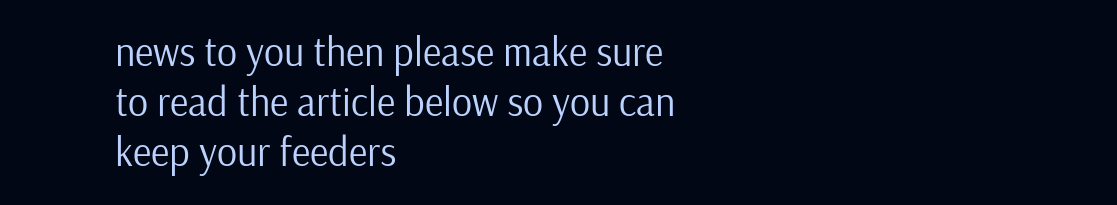news to you then please make sure to read the article below so you can keep your feeders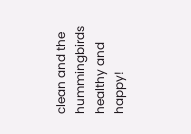clean and the hummingbirds healthy and happy!